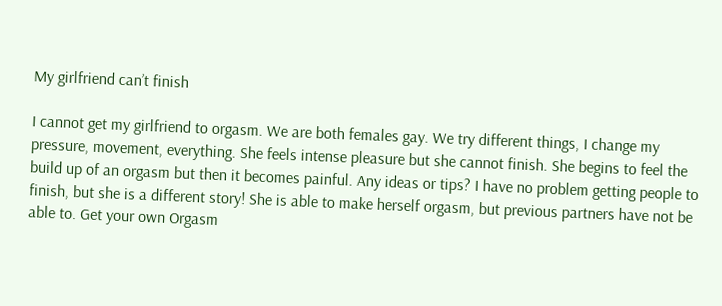My girlfriend can’t finish

I cannot get my girlfriend to orgasm. We are both females gay. We try different things, I change my pressure, movement, everything. She feels intense pleasure but she cannot finish. She begins to feel the build up of an orgasm but then it becomes painful. Any ideas or tips? I have no problem getting people to finish, but she is a different story! She is able to make herself orgasm, but previous partners have not be able to. Get your own Orgasm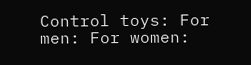Control toys: For men: For women: